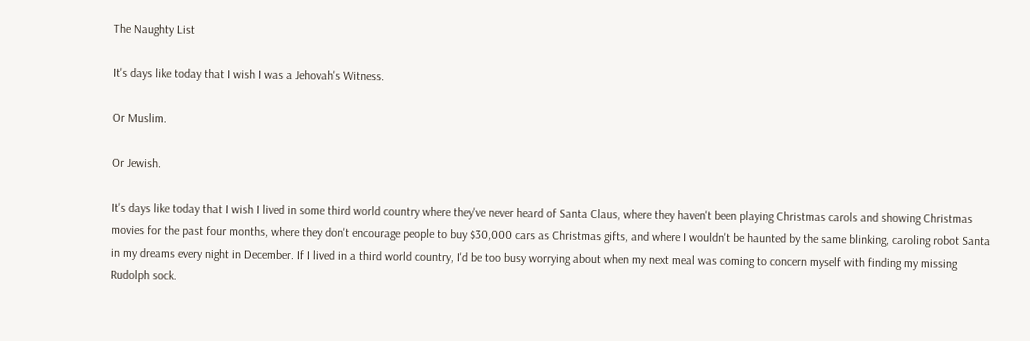The Naughty List

It's days like today that I wish I was a Jehovah's Witness.

Or Muslim.

Or Jewish.

It's days like today that I wish I lived in some third world country where they've never heard of Santa Claus, where they haven't been playing Christmas carols and showing Christmas movies for the past four months, where they don't encourage people to buy $30,000 cars as Christmas gifts, and where I wouldn't be haunted by the same blinking, caroling robot Santa in my dreams every night in December. If I lived in a third world country, I'd be too busy worrying about when my next meal was coming to concern myself with finding my missing Rudolph sock.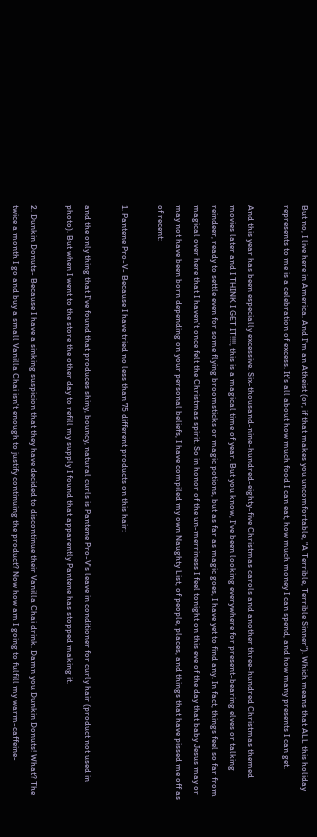But no, I live here in America. And I'm an Atheist (or, if that makes you uncomfortable, "A Terrible, Terrible Sinner"). Which means that ALL this holiday represents to me is a celebration of excess. It's all about how much food I can eat, how much money I can spend, and how many presents I can get.

And this year has been especially excessive. Six-thousand-nine-hundred-eighty-five Christmas carols and another three-hundred Christmas themed movies later and I THINK I GET IT!!!!, this is a magical time of year. But you know, I've been looking everywhere for present-bearing elves or talking reindeer, ready to settle even for some flying broomsticks or magic potions, but as far as magic goes, I have yet to find any. In fact, things feel so far from magical over here that I haven't once felt the Christmas spirit. So in honor of the un-merriness I feel tonight on this eve of the day that baby Jesus may or may not have been born depending on your personal beliefs, I have compiled my own Naughty List, of people, places, and things that have pissed me off as of recent:

1. Pantene Pro-V- Because I have tried no less than 75 different products on this hair:

and the only thing that I've found that produces shiny, bouncy, natural curls is Pantene Pro-V's leave in conditioner for curly hair (product not used in photo). But when I went to the store the other day to refill my supply I found that apparently Pantene has stopped making it.

2. Dunkin Donuts- Because I have a sinking suspicion that they have decided to discontinue their Vanilla Chai drink. Damn you Dunkin Donuts! What? The twice a month I go and buy a small Vanilla Chai isn't enough to justify continuing the product? Now how am I going to fulfill my warm-caffeine-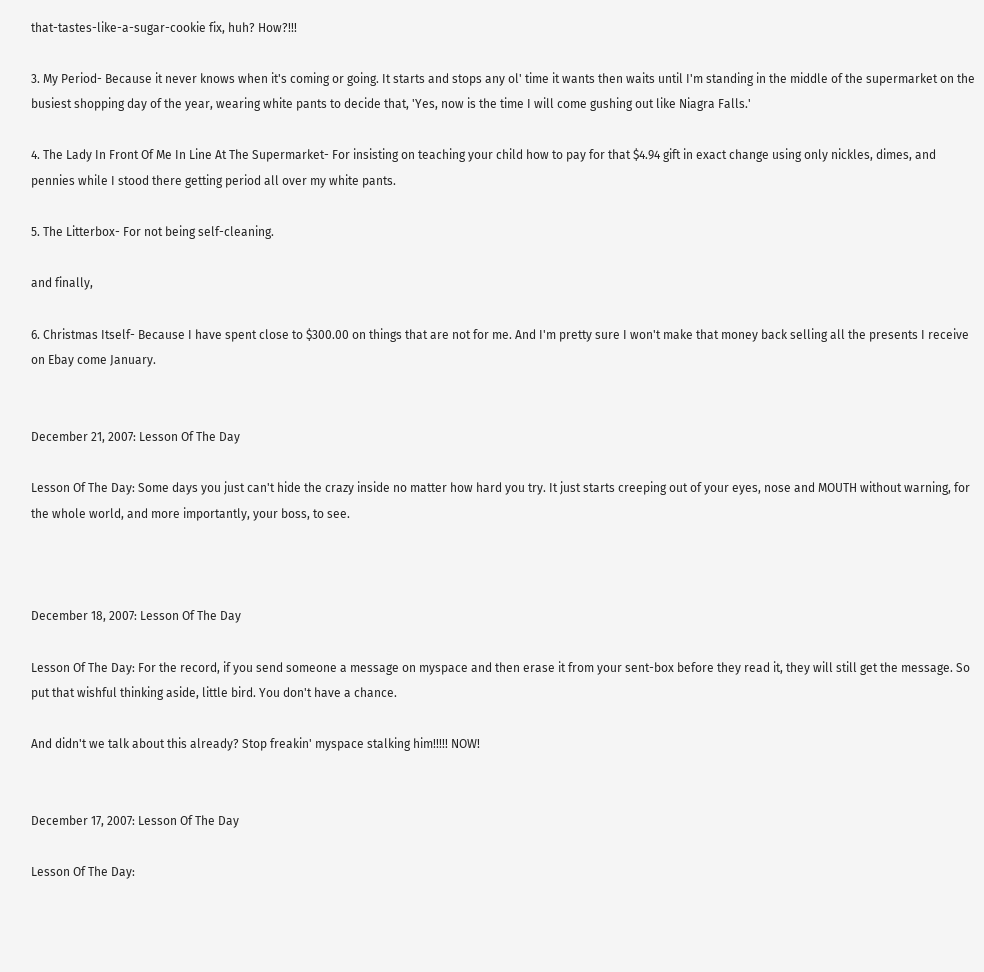that-tastes-like-a-sugar-cookie fix, huh? How?!!!

3. My Period- Because it never knows when it's coming or going. It starts and stops any ol' time it wants then waits until I'm standing in the middle of the supermarket on the busiest shopping day of the year, wearing white pants to decide that, 'Yes, now is the time I will come gushing out like Niagra Falls.'

4. The Lady In Front Of Me In Line At The Supermarket- For insisting on teaching your child how to pay for that $4.94 gift in exact change using only nickles, dimes, and pennies while I stood there getting period all over my white pants.

5. The Litterbox- For not being self-cleaning.

and finally,

6. Christmas Itself- Because I have spent close to $300.00 on things that are not for me. And I'm pretty sure I won't make that money back selling all the presents I receive on Ebay come January.


December 21, 2007: Lesson Of The Day

Lesson Of The Day: Some days you just can't hide the crazy inside no matter how hard you try. It just starts creeping out of your eyes, nose and MOUTH without warning, for the whole world, and more importantly, your boss, to see.



December 18, 2007: Lesson Of The Day

Lesson Of The Day: For the record, if you send someone a message on myspace and then erase it from your sent-box before they read it, they will still get the message. So put that wishful thinking aside, little bird. You don't have a chance.

And didn't we talk about this already? Stop freakin' myspace stalking him!!!!! NOW!


December 17, 2007: Lesson Of The Day

Lesson Of The Day: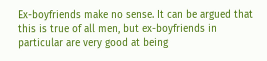Ex-boyfriends make no sense. It can be argued that this is true of all men, but ex-boyfriends in particular are very good at being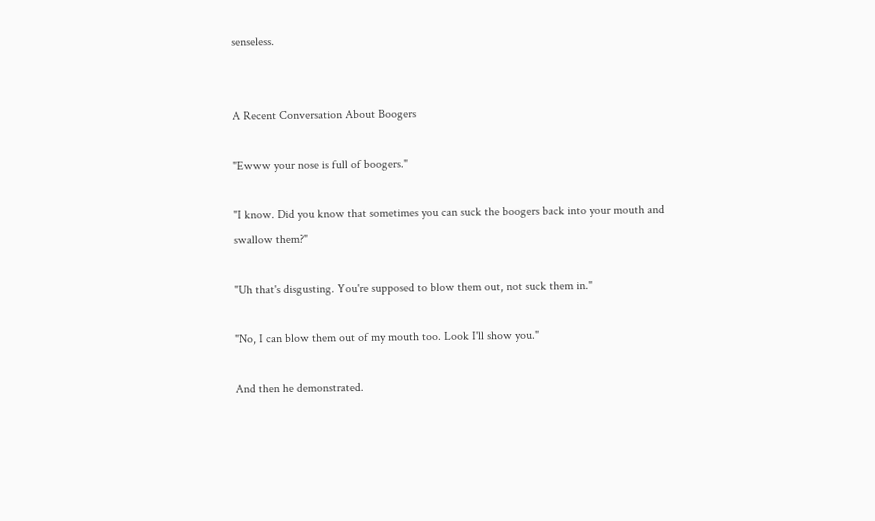senseless.


A Recent Conversation About Boogers

"Ewww your nose is full of boogers."

"I know. Did you know that sometimes you can suck the boogers back into your mouth and swallow them?"

"Uh that's disgusting. You're supposed to blow them out, not suck them in."

"No, I can blow them out of my mouth too. Look I'll show you."

And then he demonstrated.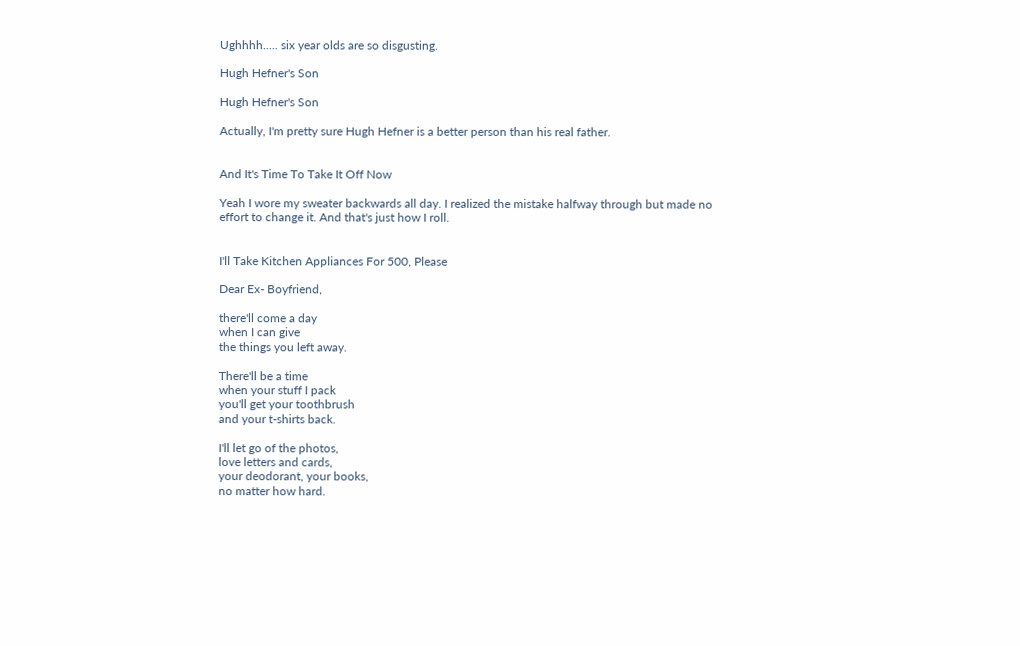Ughhhh..... six year olds are so disgusting.

Hugh Hefner's Son

Hugh Hefner's Son

Actually, I'm pretty sure Hugh Hefner is a better person than his real father.


And It's Time To Take It Off Now

Yeah I wore my sweater backwards all day. I realized the mistake halfway through but made no effort to change it. And that's just how I roll.


I'll Take Kitchen Appliances For 500, Please

Dear Ex- Boyfriend,

there'll come a day
when I can give
the things you left away.

There'll be a time
when your stuff I pack
you'll get your toothbrush
and your t-shirts back.

I'll let go of the photos,
love letters and cards,
your deodorant, your books,
no matter how hard.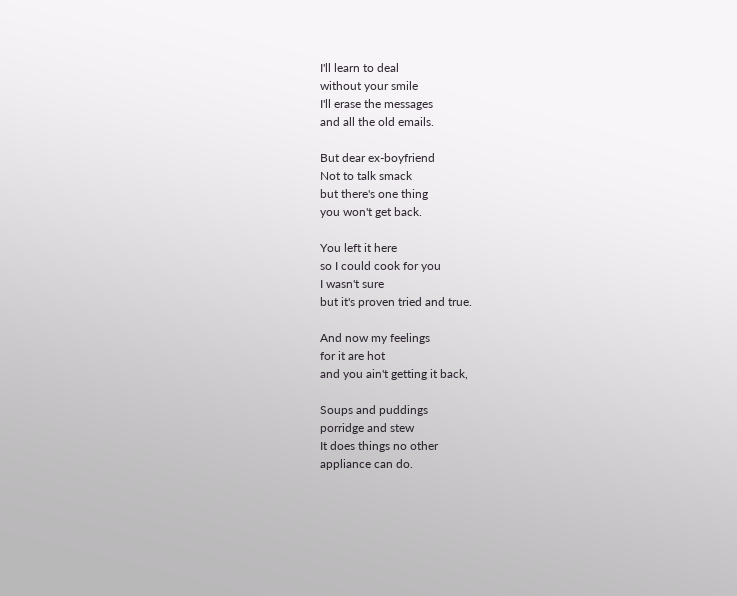I'll learn to deal
without your smile
I'll erase the messages
and all the old emails.

But dear ex-boyfriend
Not to talk smack
but there's one thing
you won't get back.

You left it here
so I could cook for you
I wasn't sure
but it's proven tried and true.

And now my feelings
for it are hot
and you ain't getting it back,

Soups and puddings
porridge and stew
It does things no other
appliance can do.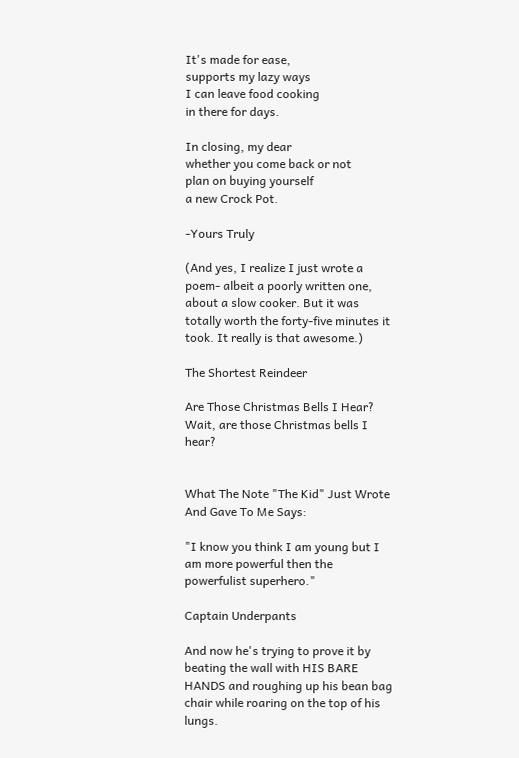It's made for ease,
supports my lazy ways
I can leave food cooking
in there for days.

In closing, my dear
whether you come back or not
plan on buying yourself
a new Crock Pot.

-Yours Truly

(And yes, I realize I just wrote a poem- albeit a poorly written one, about a slow cooker. But it was totally worth the forty-five minutes it took. It really is that awesome.)

The Shortest Reindeer

Are Those Christmas Bells I Hear?
Wait, are those Christmas bells I hear?


What The Note "The Kid" Just Wrote And Gave To Me Says:

"I know you think I am young but I am more powerful then the powerfulist superhero."

Captain Underpants

And now he's trying to prove it by beating the wall with HIS BARE HANDS and roughing up his bean bag chair while roaring on the top of his lungs.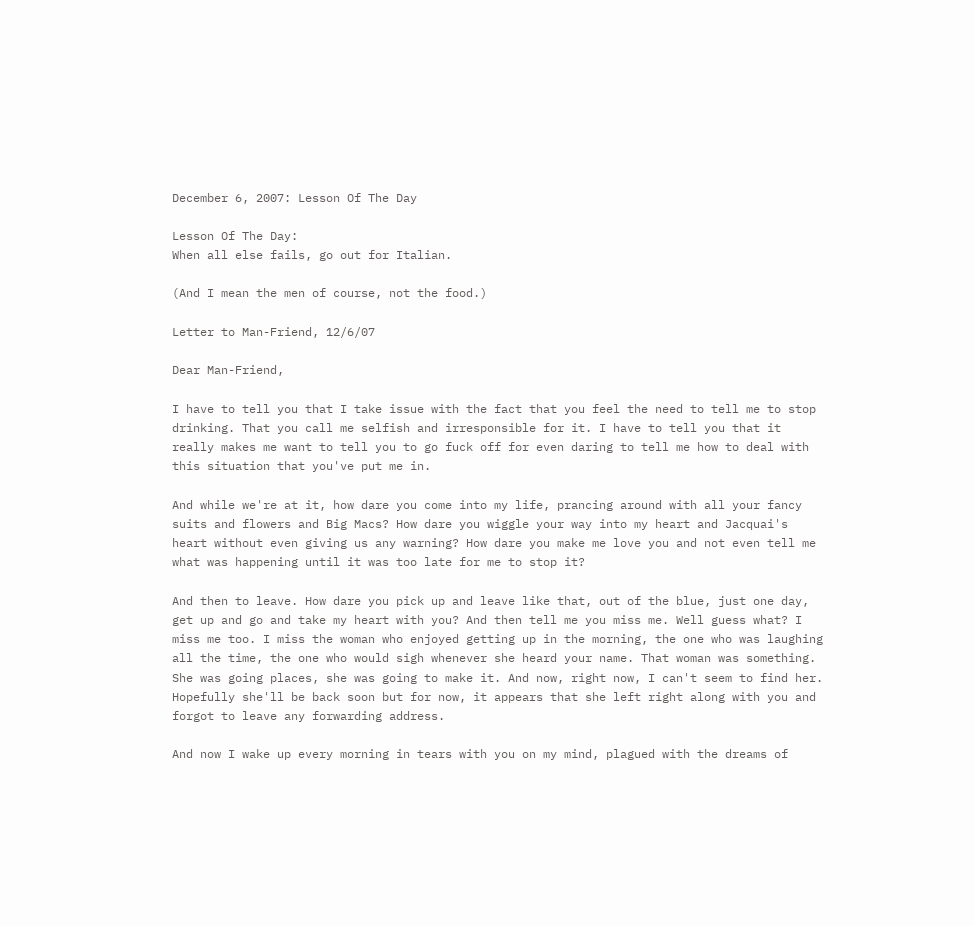December 6, 2007: Lesson Of The Day

Lesson Of The Day:
When all else fails, go out for Italian.

(And I mean the men of course, not the food.)

Letter to Man-Friend, 12/6/07

Dear Man-Friend,

I have to tell you that I take issue with the fact that you feel the need to tell me to stop drinking. That you call me selfish and irresponsible for it. I have to tell you that it really makes me want to tell you to go fuck off for even daring to tell me how to deal with this situation that you've put me in.

And while we're at it, how dare you come into my life, prancing around with all your fancy suits and flowers and Big Macs? How dare you wiggle your way into my heart and Jacquai's heart without even giving us any warning? How dare you make me love you and not even tell me what was happening until it was too late for me to stop it?

And then to leave. How dare you pick up and leave like that, out of the blue, just one day, get up and go and take my heart with you? And then tell me you miss me. Well guess what? I miss me too. I miss the woman who enjoyed getting up in the morning, the one who was laughing all the time, the one who would sigh whenever she heard your name. That woman was something. She was going places, she was going to make it. And now, right now, I can't seem to find her. Hopefully she'll be back soon but for now, it appears that she left right along with you and forgot to leave any forwarding address.

And now I wake up every morning in tears with you on my mind, plagued with the dreams of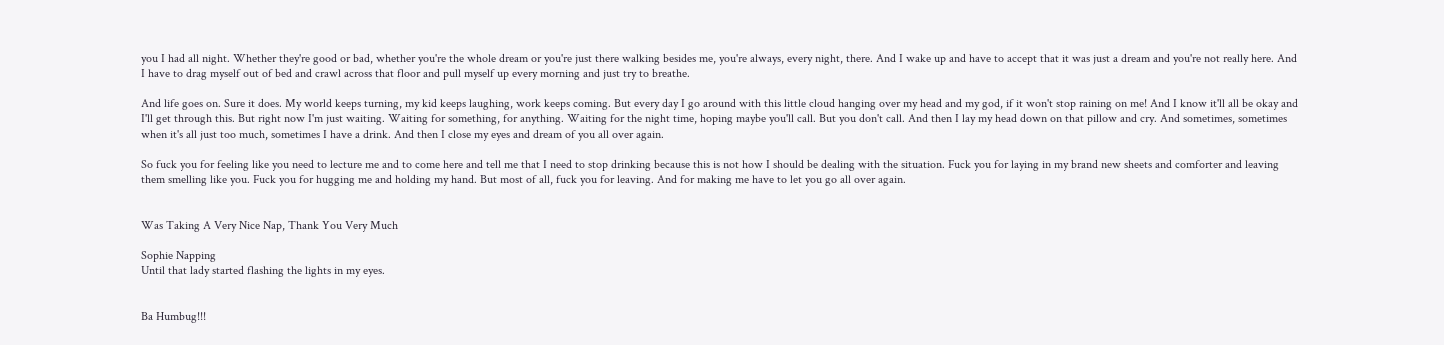you I had all night. Whether they're good or bad, whether you're the whole dream or you're just there walking besides me, you're always, every night, there. And I wake up and have to accept that it was just a dream and you're not really here. And I have to drag myself out of bed and crawl across that floor and pull myself up every morning and just try to breathe.

And life goes on. Sure it does. My world keeps turning, my kid keeps laughing, work keeps coming. But every day I go around with this little cloud hanging over my head and my god, if it won't stop raining on me! And I know it'll all be okay and I'll get through this. But right now I'm just waiting. Waiting for something, for anything. Waiting for the night time, hoping maybe you'll call. But you don't call. And then I lay my head down on that pillow and cry. And sometimes, sometimes when it's all just too much, sometimes I have a drink. And then I close my eyes and dream of you all over again.

So fuck you for feeling like you need to lecture me and to come here and tell me that I need to stop drinking because this is not how I should be dealing with the situation. Fuck you for laying in my brand new sheets and comforter and leaving them smelling like you. Fuck you for hugging me and holding my hand. But most of all, fuck you for leaving. And for making me have to let you go all over again.


Was Taking A Very Nice Nap, Thank You Very Much

Sophie Napping
Until that lady started flashing the lights in my eyes.


Ba Humbug!!!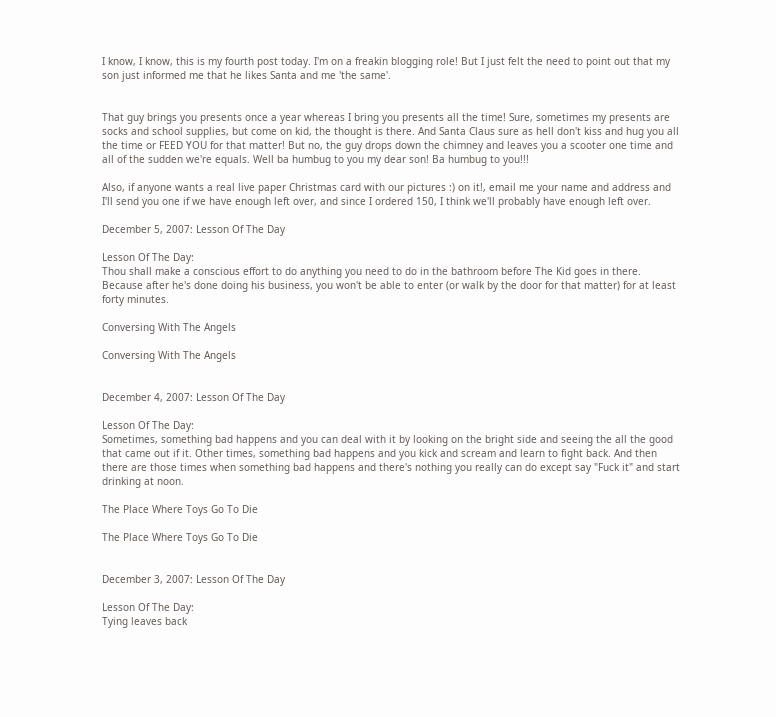I know, I know, this is my fourth post today. I'm on a freakin blogging role! But I just felt the need to point out that my son just informed me that he likes Santa and me 'the same'.


That guy brings you presents once a year whereas I bring you presents all the time! Sure, sometimes my presents are socks and school supplies, but come on kid, the thought is there. And Santa Claus sure as hell don't kiss and hug you all the time or FEED YOU for that matter! But no, the guy drops down the chimney and leaves you a scooter one time and all of the sudden we're equals. Well ba humbug to you my dear son! Ba humbug to you!!!

Also, if anyone wants a real live paper Christmas card with our pictures :) on it!, email me your name and address and I'll send you one if we have enough left over, and since I ordered 150, I think we'll probably have enough left over.

December 5, 2007: Lesson Of The Day

Lesson Of The Day:
Thou shall make a conscious effort to do anything you need to do in the bathroom before The Kid goes in there. Because after he's done doing his business, you won't be able to enter (or walk by the door for that matter) for at least forty minutes.

Conversing With The Angels

Conversing With The Angels


December 4, 2007: Lesson Of The Day

Lesson Of The Day:
Sometimes, something bad happens and you can deal with it by looking on the bright side and seeing the all the good that came out if it. Other times, something bad happens and you kick and scream and learn to fight back. And then there are those times when something bad happens and there's nothing you really can do except say "Fuck it" and start drinking at noon.

The Place Where Toys Go To Die

The Place Where Toys Go To Die


December 3, 2007: Lesson Of The Day

Lesson Of The Day:
Tying leaves back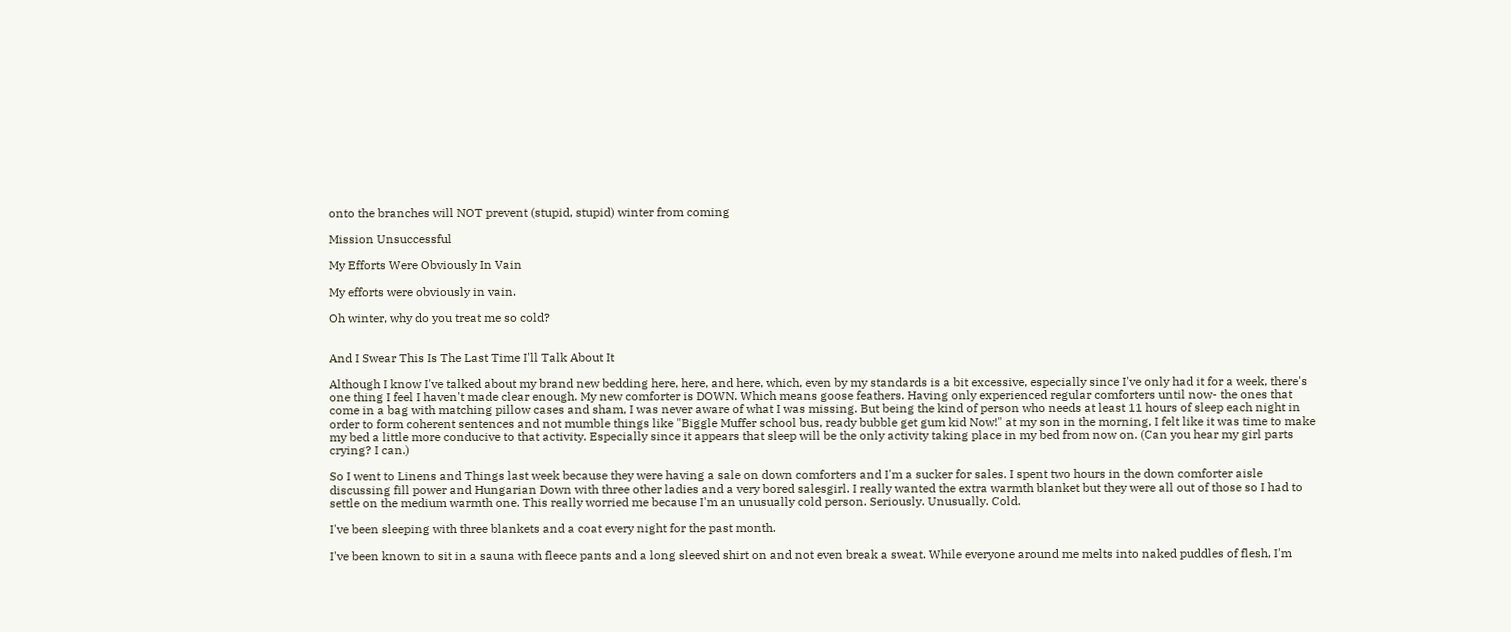onto the branches will NOT prevent (stupid, stupid) winter from coming

Mission Unsuccessful

My Efforts Were Obviously In Vain

My efforts were obviously in vain.

Oh winter, why do you treat me so cold?


And I Swear This Is The Last Time I'll Talk About It

Although I know I've talked about my brand new bedding here, here, and here, which, even by my standards is a bit excessive, especially since I've only had it for a week, there's one thing I feel I haven't made clear enough. My new comforter is DOWN. Which means goose feathers. Having only experienced regular comforters until now- the ones that come in a bag with matching pillow cases and sham, I was never aware of what I was missing. But being the kind of person who needs at least 11 hours of sleep each night in order to form coherent sentences and not mumble things like "Biggle Muffer school bus, ready bubble get gum kid Now!" at my son in the morning, I felt like it was time to make my bed a little more conducive to that activity. Especially since it appears that sleep will be the only activity taking place in my bed from now on. (Can you hear my girl parts crying? I can.)

So I went to Linens and Things last week because they were having a sale on down comforters and I'm a sucker for sales. I spent two hours in the down comforter aisle discussing fill power and Hungarian Down with three other ladies and a very bored salesgirl. I really wanted the extra warmth blanket but they were all out of those so I had to settle on the medium warmth one. This really worried me because I'm an unusually cold person. Seriously. Unusually. Cold.

I've been sleeping with three blankets and a coat every night for the past month.

I've been known to sit in a sauna with fleece pants and a long sleeved shirt on and not even break a sweat. While everyone around me melts into naked puddles of flesh, I'm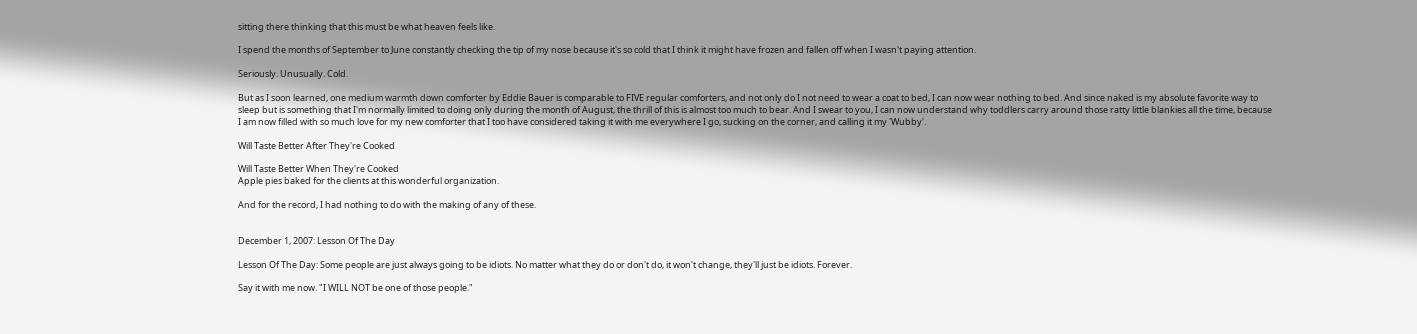sitting there thinking that this must be what heaven feels like.

I spend the months of September to June constantly checking the tip of my nose because it's so cold that I think it might have frozen and fallen off when I wasn't paying attention.

Seriously. Unusually. Cold.

But as I soon learned, one medium warmth down comforter by Eddie Bauer is comparable to FIVE regular comforters, and not only do I not need to wear a coat to bed, I can now wear nothing to bed. And since naked is my absolute favorite way to sleep but is something that I'm normally limited to doing only during the month of August, the thrill of this is almost too much to bear. And I swear to you, I can now understand why toddlers carry around those ratty little blankies all the time, because I am now filled with so much love for my new comforter that I too have considered taking it with me everywhere I go, sucking on the corner, and calling it my 'Wubby'.

Will Taste Better After They're Cooked

Will Taste Better When They're Cooked
Apple pies baked for the clients at this wonderful organization.

And for the record, I had nothing to do with the making of any of these.


December 1, 2007: Lesson Of The Day

Lesson Of The Day: Some people are just always going to be idiots. No matter what they do or don't do, it won't change, they'll just be idiots. Forever.

Say it with me now. "I WILL NOT be one of those people."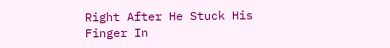Right After He Stuck His Finger In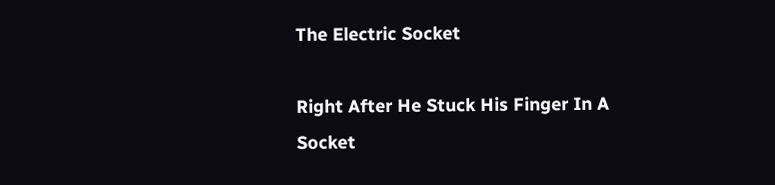The Electric Socket

Right After He Stuck His Finger In A Socket